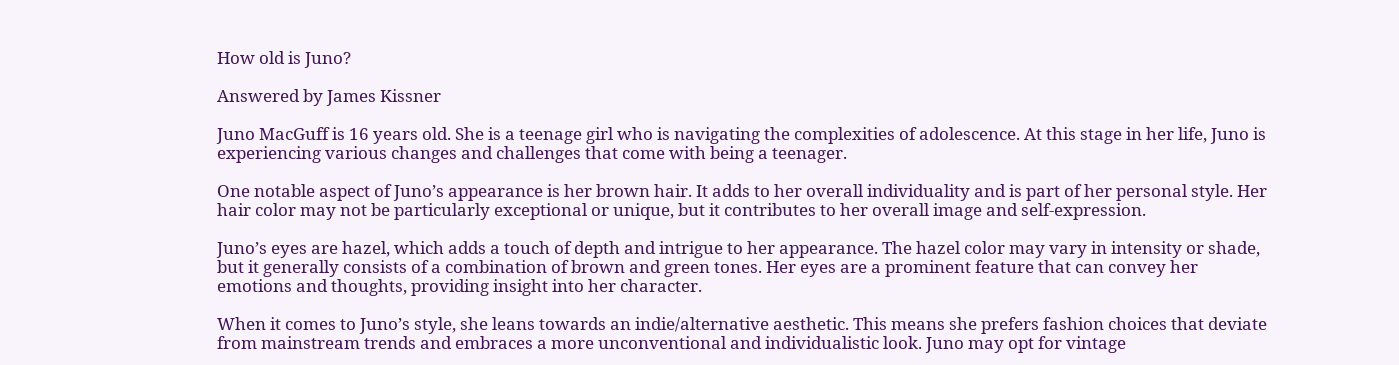How old is Juno?

Answered by James Kissner

Juno MacGuff is 16 years old. She is a teenage girl who is navigating the complexities of adolescence. At this stage in her life, Juno is experiencing various changes and challenges that come with being a teenager.

One notable aspect of Juno’s appearance is her brown hair. It adds to her overall individuality and is part of her personal style. Her hair color may not be particularly exceptional or unique, but it contributes to her overall image and self-expression.

Juno’s eyes are hazel, which adds a touch of depth and intrigue to her appearance. The hazel color may vary in intensity or shade, but it generally consists of a combination of brown and green tones. Her eyes are a prominent feature that can convey her emotions and thoughts, providing insight into her character.

When it comes to Juno’s style, she leans towards an indie/alternative aesthetic. This means she prefers fashion choices that deviate from mainstream trends and embraces a more unconventional and individualistic look. Juno may opt for vintage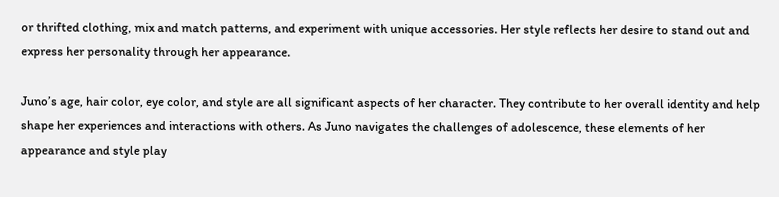or thrifted clothing, mix and match patterns, and experiment with unique accessories. Her style reflects her desire to stand out and express her personality through her appearance.

Juno’s age, hair color, eye color, and style are all significant aspects of her character. They contribute to her overall identity and help shape her experiences and interactions with others. As Juno navigates the challenges of adolescence, these elements of her appearance and style play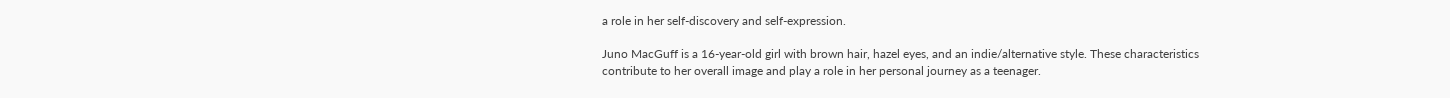a role in her self-discovery and self-expression.

Juno MacGuff is a 16-year-old girl with brown hair, hazel eyes, and an indie/alternative style. These characteristics contribute to her overall image and play a role in her personal journey as a teenager.